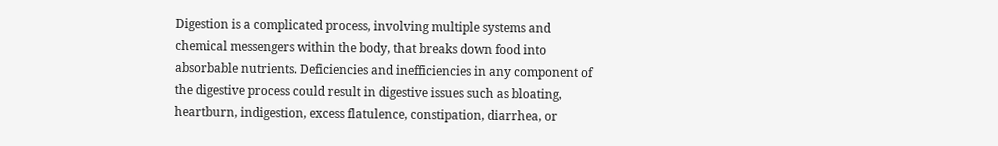Digestion is a complicated process, involving multiple systems and chemical messengers within the body, that breaks down food into absorbable nutrients. Deficiencies and inefficiencies in any component of the digestive process could result in digestive issues such as bloating, heartburn, indigestion, excess flatulence, constipation, diarrhea, or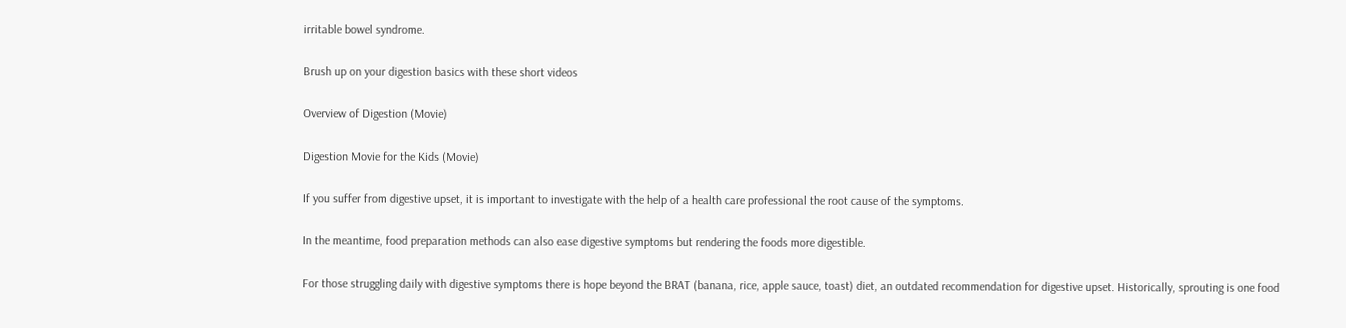irritable bowel syndrome.

Brush up on your digestion basics with these short videos

Overview of Digestion (Movie)

Digestion Movie for the Kids (Movie)

If you suffer from digestive upset, it is important to investigate with the help of a health care professional the root cause of the symptoms.

In the meantime, food preparation methods can also ease digestive symptoms but rendering the foods more digestible.

For those struggling daily with digestive symptoms there is hope beyond the BRAT (banana, rice, apple sauce, toast) diet, an outdated recommendation for digestive upset. Historically, sprouting is one food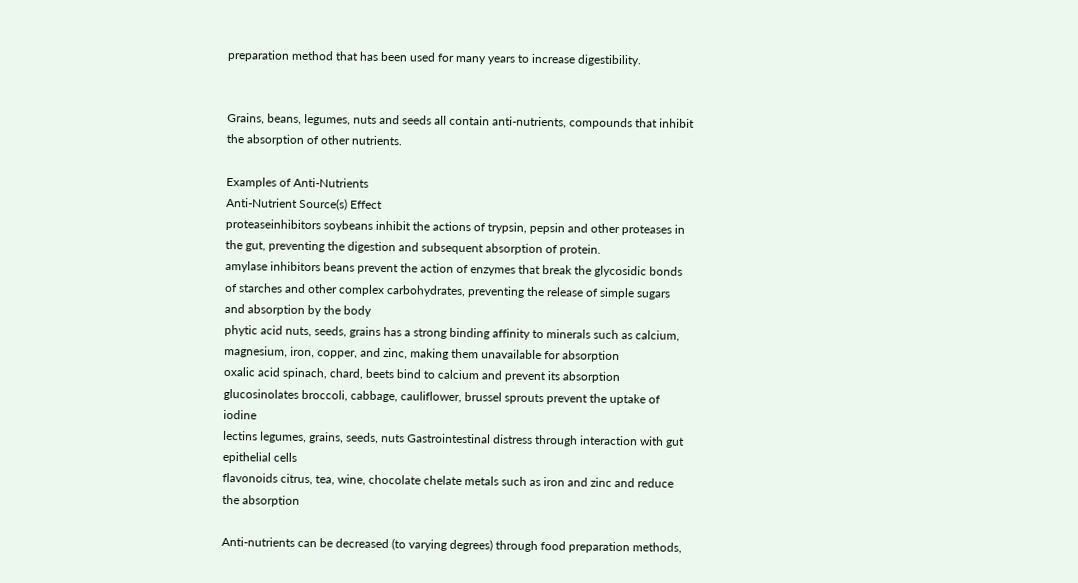preparation method that has been used for many years to increase digestibility.


Grains, beans, legumes, nuts and seeds all contain anti-nutrients, compounds that inhibit the absorption of other nutrients.

Examples of Anti-Nutrients
Anti-Nutrient Source(s) Effect
proteaseinhibitors soybeans inhibit the actions of trypsin, pepsin and other proteases in the gut, preventing the digestion and subsequent absorption of protein.
amylase inhibitors beans prevent the action of enzymes that break the glycosidic bonds of starches and other complex carbohydrates, preventing the release of simple sugars and absorption by the body
phytic acid nuts, seeds, grains has a strong binding affinity to minerals such as calcium, magnesium, iron, copper, and zinc, making them unavailable for absorption
oxalic acid spinach, chard, beets bind to calcium and prevent its absorption
glucosinolates broccoli, cabbage, cauliflower, brussel sprouts prevent the uptake of iodine
lectins legumes, grains, seeds, nuts Gastrointestinal distress through interaction with gut epithelial cells
flavonoids citrus, tea, wine, chocolate chelate metals such as iron and zinc and reduce the absorption

Anti-nutrients can be decreased (to varying degrees) through food preparation methods,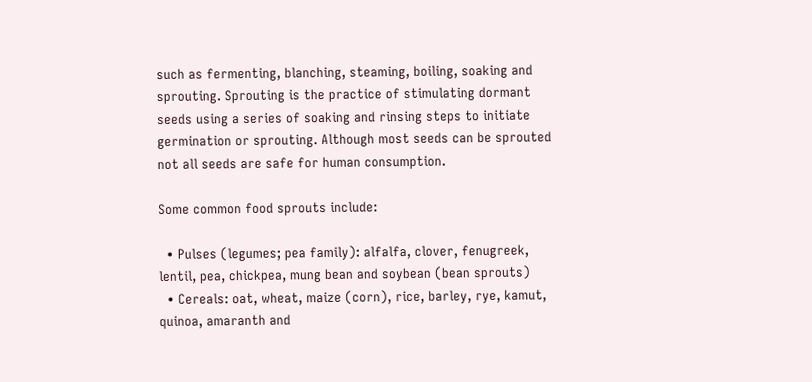such as fermenting, blanching, steaming, boiling, soaking and sprouting. Sprouting is the practice of stimulating dormant seeds using a series of soaking and rinsing steps to initiate germination or sprouting. Although most seeds can be sprouted not all seeds are safe for human consumption.

Some common food sprouts include:

  • Pulses (legumes; pea family): alfalfa, clover, fenugreek, lentil, pea, chickpea, mung bean and soybean (bean sprouts)
  • Cereals: oat, wheat, maize (corn), rice, barley, rye, kamut, quinoa, amaranth and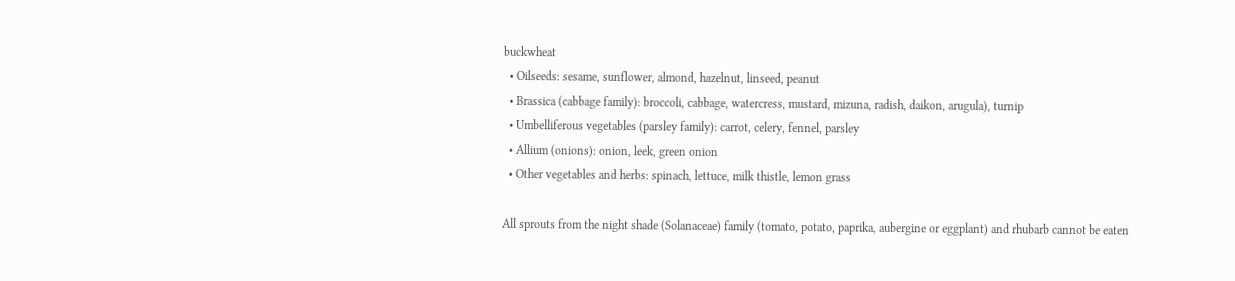buckwheat
  • Oilseeds: sesame, sunflower, almond, hazelnut, linseed, peanut
  • Brassica (cabbage family): broccoli, cabbage, watercress, mustard, mizuna, radish, daikon, arugula), turnip
  • Umbelliferous vegetables (parsley family): carrot, celery, fennel, parsley
  • Allium (onions): onion, leek, green onion
  • Other vegetables and herbs: spinach, lettuce, milk thistle, lemon grass

All sprouts from the night shade (Solanaceae) family (tomato, potato, paprika, aubergine or eggplant) and rhubarb cannot be eaten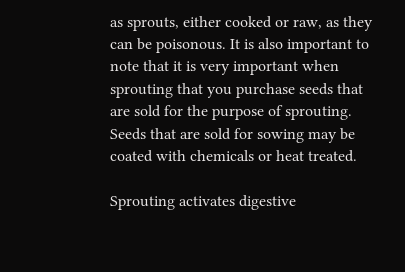as sprouts, either cooked or raw, as they can be poisonous. It is also important to note that it is very important when sprouting that you purchase seeds that are sold for the purpose of sprouting. Seeds that are sold for sowing may be coated with chemicals or heat treated.

Sprouting activates digestive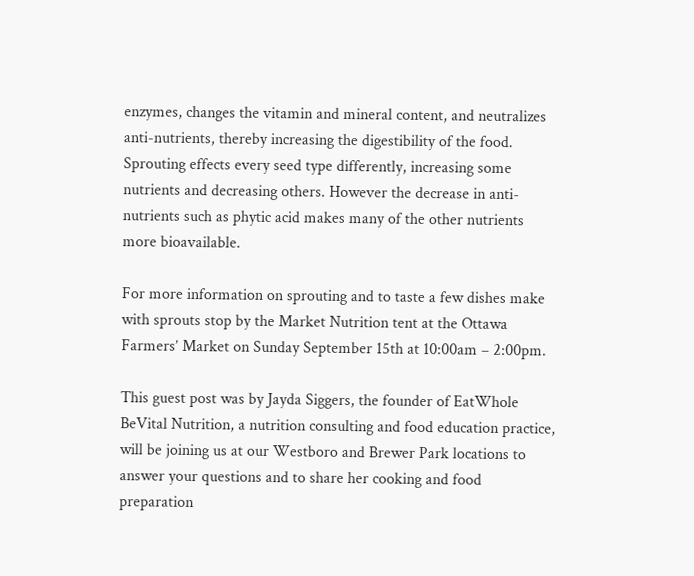enzymes, changes the vitamin and mineral content, and neutralizes anti-nutrients, thereby increasing the digestibility of the food. Sprouting effects every seed type differently, increasing some nutrients and decreasing others. However the decrease in anti-nutrients such as phytic acid makes many of the other nutrients more bioavailable.

For more information on sprouting and to taste a few dishes make with sprouts stop by the Market Nutrition tent at the Ottawa Farmers’ Market on Sunday September 15th at 10:00am – 2:00pm.

This guest post was by Jayda Siggers, the founder of EatWhole BeVital Nutrition, a nutrition consulting and food education practice, will be joining us at our Westboro and Brewer Park locations to answer your questions and to share her cooking and food preparation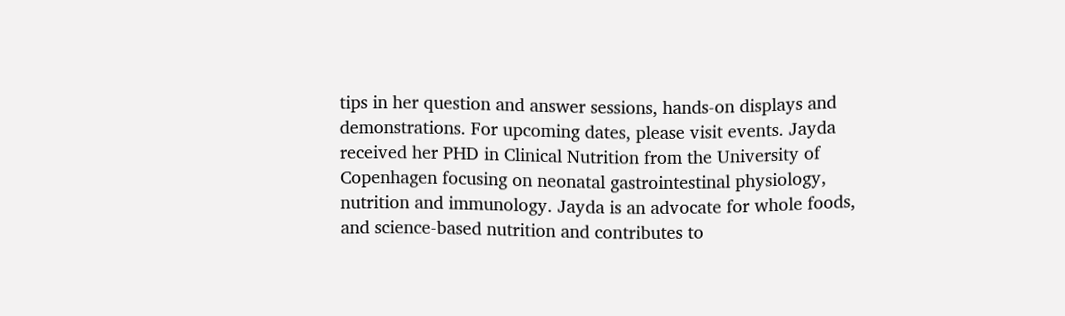tips in her question and answer sessions, hands-on displays and demonstrations. For upcoming dates, please visit events. Jayda received her PHD in Clinical Nutrition from the University of Copenhagen focusing on neonatal gastrointestinal physiology, nutrition and immunology. Jayda is an advocate for whole foods, and science-based nutrition and contributes to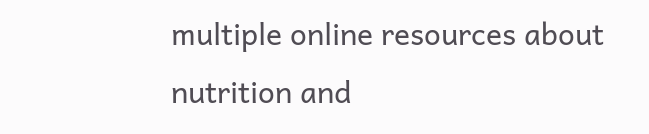multiple online resources about nutrition and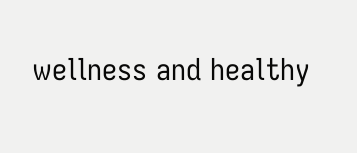wellness and healthy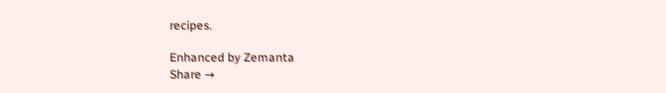recipes.

Enhanced by Zemanta
Share →